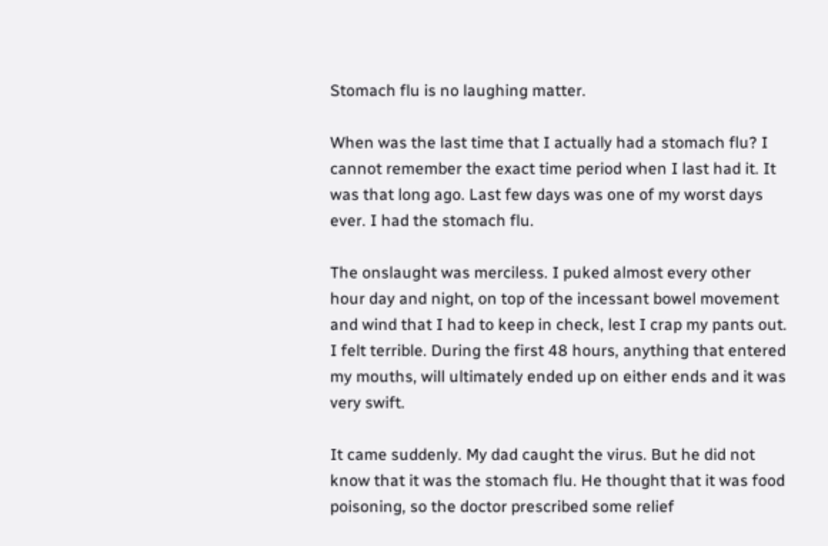Stomach flu is no laughing matter.

When was the last time that I actually had a stomach flu? I cannot remember the exact time period when I last had it. It was that long ago. Last few days was one of my worst days ever. I had the stomach flu.

The onslaught was merciless. I puked almost every other hour day and night, on top of the incessant bowel movement and wind that I had to keep in check, lest I crap my pants out. I felt terrible. During the first 48 hours, anything that entered my mouths, will ultimately ended up on either ends and it was very swift.

It came suddenly. My dad caught the virus. But he did not know that it was the stomach flu. He thought that it was food poisoning, so the doctor prescribed some relief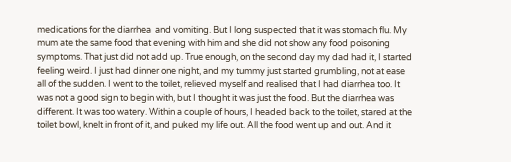medications for the diarrhea  and vomiting. But I long suspected that it was stomach flu. My mum ate the same food that evening with him and she did not show any food poisoning symptoms. That just did not add up. True enough, on the second day my dad had it, I started feeling weird. I just had dinner one night, and my tummy just started grumbling, not at ease all of the sudden. I went to the toilet, relieved myself and realised that I had diarrhea too. It was not a good sign to begin with, but I thought it was just the food. But the diarrhea was different. It was too watery. Within a couple of hours, I headed back to the toilet, stared at the toilet bowl, knelt in front of it, and puked my life out. All the food went up and out. And it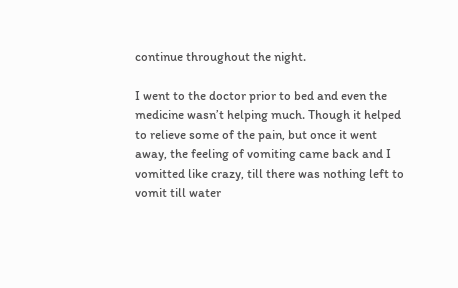continue throughout the night.

I went to the doctor prior to bed and even the medicine wasn’t helping much. Though it helped to relieve some of the pain, but once it went away, the feeling of vomiting came back and I vomitted like crazy, till there was nothing left to vomit till water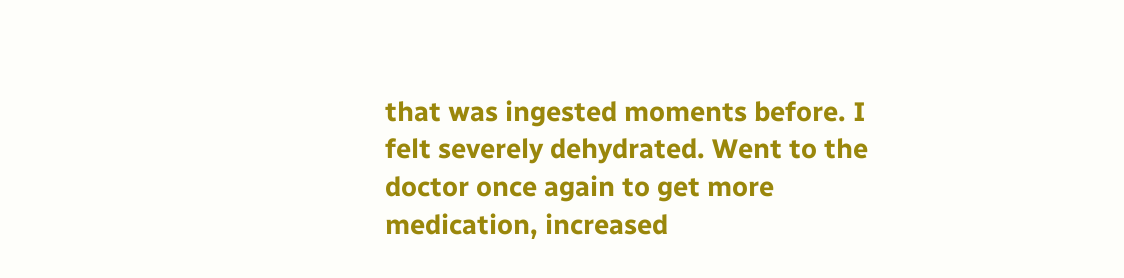that was ingested moments before. I felt severely dehydrated. Went to the doctor once again to get more medication, increased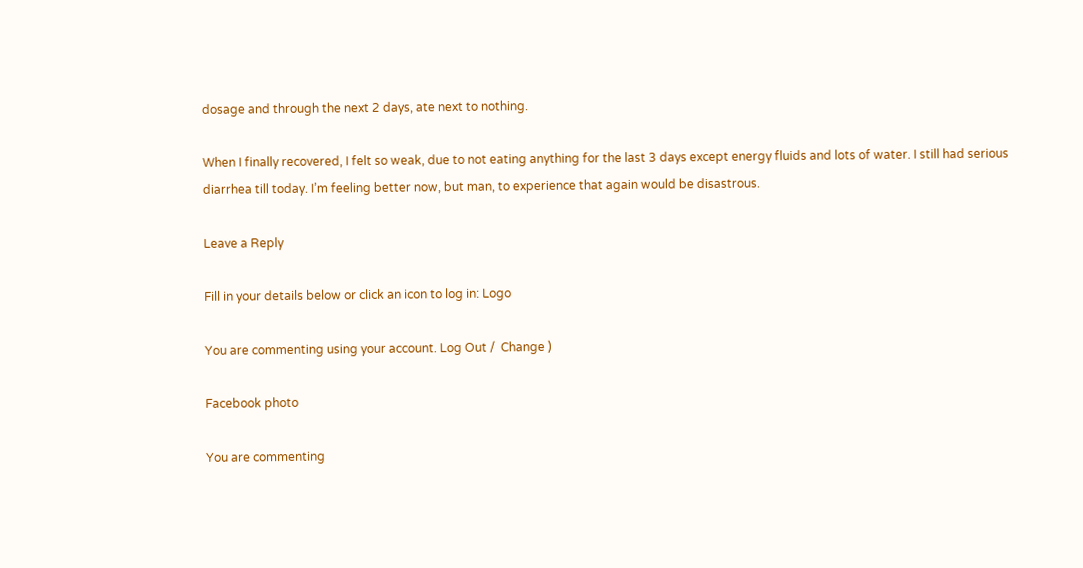dosage and through the next 2 days, ate next to nothing.

When I finally recovered, I felt so weak, due to not eating anything for the last 3 days except energy fluids and lots of water. I still had serious diarrhea till today. I’m feeling better now, but man, to experience that again would be disastrous.

Leave a Reply

Fill in your details below or click an icon to log in: Logo

You are commenting using your account. Log Out /  Change )

Facebook photo

You are commenting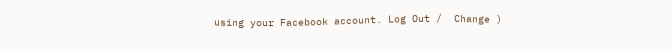using your Facebook account. Log Out /  Change )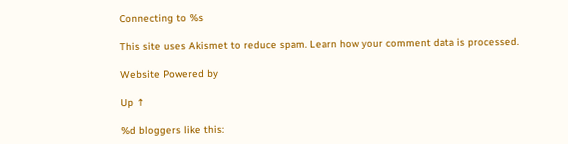Connecting to %s

This site uses Akismet to reduce spam. Learn how your comment data is processed.

Website Powered by

Up ↑

%d bloggers like this: